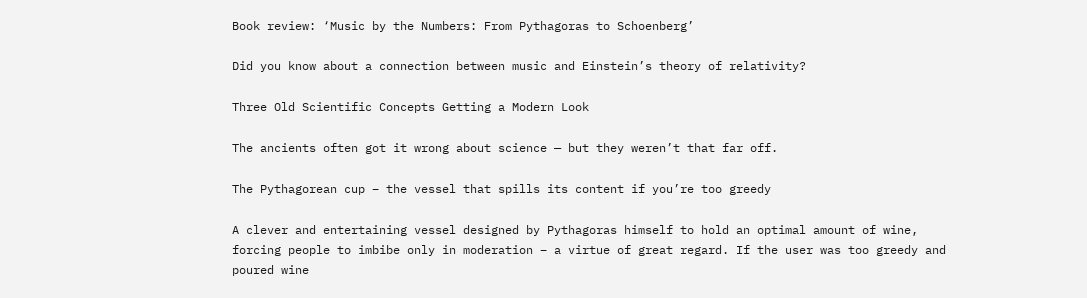Book review: ‘Music by the Numbers: From Pythagoras to Schoenberg’

Did you know about a connection between music and Einstein’s theory of relativity?

Three Old Scientific Concepts Getting a Modern Look

The ancients often got it wrong about science — but they weren’t that far off.

The Pythagorean cup – the vessel that spills its content if you’re too greedy

A clever and entertaining vessel designed by Pythagoras himself to hold an optimal amount of wine, forcing people to imbibe only in moderation – a virtue of great regard. If the user was too greedy and poured wine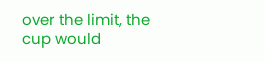over the limit, the cup would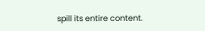spill its entire content.